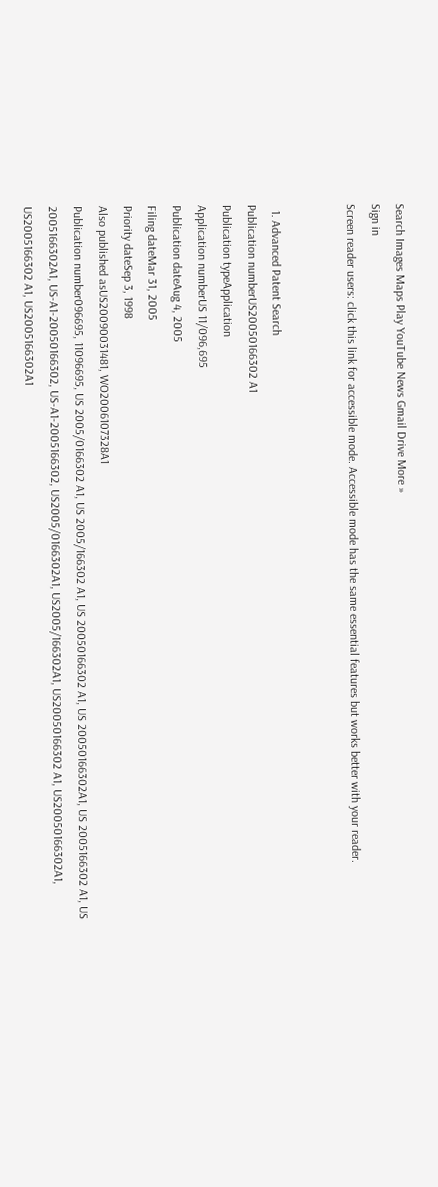Search Images Maps Play YouTube News Gmail Drive More »
Sign in
Screen reader users: click this link for accessible mode. Accessible mode has the same essential features but works better with your reader.


  1. Advanced Patent Search
Publication numberUS20050166302 A1
Publication typeApplication
Application numberUS 11/096,695
Publication dateAug 4, 2005
Filing dateMar 31, 2005
Priority dateSep 3, 1998
Also published asUS20090031481, WO2006107328A1
Publication number096695, 11096695, US 2005/0166302 A1, US 2005/166302 A1, US 20050166302 A1, US 20050166302A1, US 2005166302 A1, US 2005166302A1, US-A1-20050166302, US-A1-2005166302, US2005/0166302A1, US2005/166302A1, US20050166302 A1, US20050166302A1, US2005166302 A1, US2005166302A1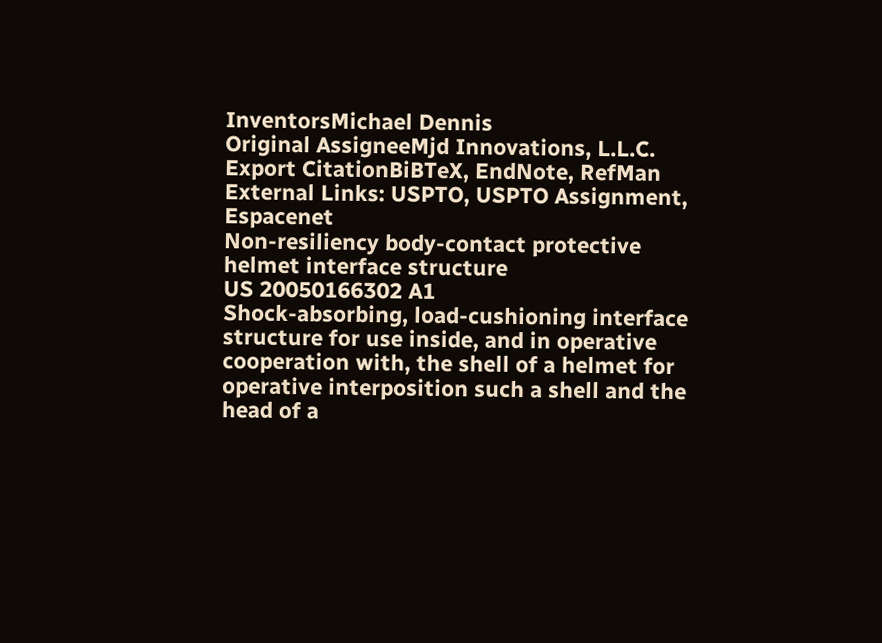InventorsMichael Dennis
Original AssigneeMjd Innovations, L.L.C.
Export CitationBiBTeX, EndNote, RefMan
External Links: USPTO, USPTO Assignment, Espacenet
Non-resiliency body-contact protective helmet interface structure
US 20050166302 A1
Shock-absorbing, load-cushioning interface structure for use inside, and in operative cooperation with, the shell of a helmet for operative interposition such a shell and the head of a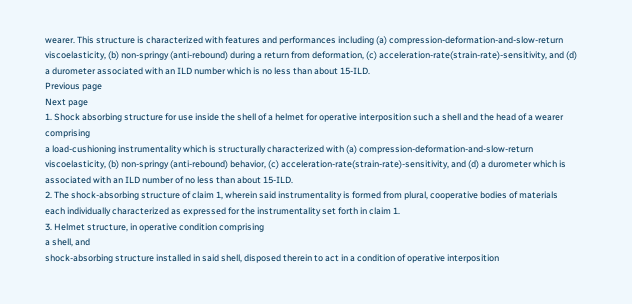wearer. This structure is characterized with features and performances including (a) compression-deformation-and-slow-return viscoelasticity, (b) non-springy (anti-rebound) during a return from deformation, (c) acceleration-rate(strain-rate)-sensitivity, and (d) a durometer associated with an ILD number which is no less than about 15-ILD.
Previous page
Next page
1. Shock absorbing structure for use inside the shell of a helmet for operative interposition such a shell and the head of a wearer comprising
a load-cushioning instrumentality which is structurally characterized with (a) compression-deformation-and-slow-return viscoelasticity, (b) non-springy (anti-rebound) behavior, (c) acceleration-rate(strain-rate)-sensitivity, and (d) a durometer which is associated with an ILD number of no less than about 15-ILD.
2. The shock-absorbing structure of claim 1, wherein said instrumentality is formed from plural, cooperative bodies of materials each individually characterized as expressed for the instrumentality set forth in claim 1.
3. Helmet structure, in operative condition comprising
a shell, and
shock-absorbing structure installed in said shell, disposed therein to act in a condition of operative interposition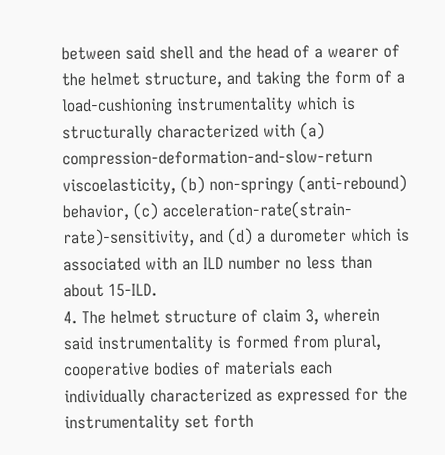between said shell and the head of a wearer of the helmet structure, and taking the form of a load-cushioning instrumentality which is structurally characterized with (a) compression-deformation-and-slow-return viscoelasticity, (b) non-springy (anti-rebound) behavior, (c) acceleration-rate(strain-rate)-sensitivity, and (d) a durometer which is associated with an ILD number no less than about 15-ILD.
4. The helmet structure of claim 3, wherein said instrumentality is formed from plural, cooperative bodies of materials each individually characterized as expressed for the instrumentality set forth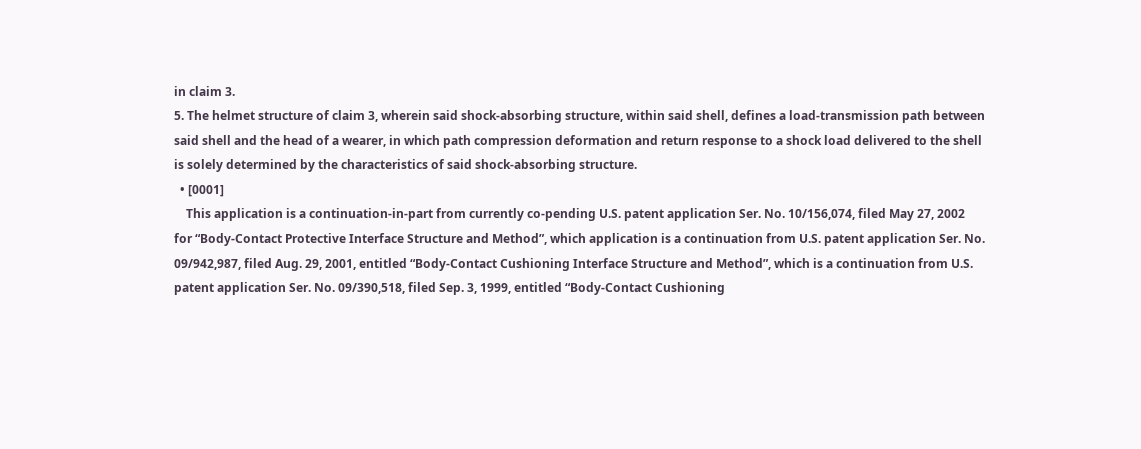in claim 3.
5. The helmet structure of claim 3, wherein said shock-absorbing structure, within said shell, defines a load-transmission path between said shell and the head of a wearer, in which path compression deformation and return response to a shock load delivered to the shell is solely determined by the characteristics of said shock-absorbing structure.
  • [0001]
    This application is a continuation-in-part from currently co-pending U.S. patent application Ser. No. 10/156,074, filed May 27, 2002 for “Body-Contact Protective Interface Structure and Method”, which application is a continuation from U.S. patent application Ser. No. 09/942,987, filed Aug. 29, 2001, entitled “Body-Contact Cushioning Interface Structure and Method”, which is a continuation from U.S. patent application Ser. No. 09/390,518, filed Sep. 3, 1999, entitled “Body-Contact Cushioning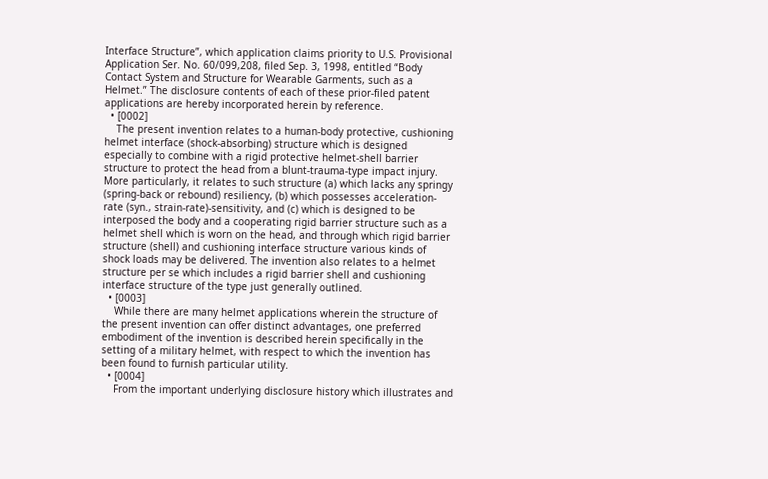Interface Structure”, which application claims priority to U.S. Provisional Application Ser. No. 60/099,208, filed Sep. 3, 1998, entitled “Body Contact System and Structure for Wearable Garments, such as a Helmet.” The disclosure contents of each of these prior-filed patent applications are hereby incorporated herein by reference.
  • [0002]
    The present invention relates to a human-body protective, cushioning helmet interface (shock-absorbing) structure which is designed especially to combine with a rigid protective helmet-shell barrier structure to protect the head from a blunt-trauma-type impact injury. More particularly, it relates to such structure (a) which lacks any springy (spring-back or rebound) resiliency, (b) which possesses acceleration-rate (syn., strain-rate)-sensitivity, and (c) which is designed to be interposed the body and a cooperating rigid barrier structure such as a helmet shell which is worn on the head, and through which rigid barrier structure (shell) and cushioning interface structure various kinds of shock loads may be delivered. The invention also relates to a helmet structure per se which includes a rigid barrier shell and cushioning interface structure of the type just generally outlined.
  • [0003]
    While there are many helmet applications wherein the structure of the present invention can offer distinct advantages, one preferred embodiment of the invention is described herein specifically in the setting of a military helmet, with respect to which the invention has been found to furnish particular utility.
  • [0004]
    From the important underlying disclosure history which illustrates and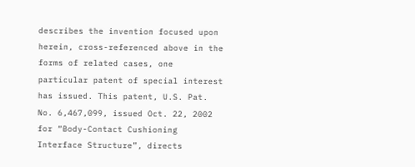describes the invention focused upon herein, cross-referenced above in the forms of related cases, one particular patent of special interest has issued. This patent, U.S. Pat. No. 6,467,099, issued Oct. 22, 2002 for “Body-Contact Cushioning Interface Structure”, directs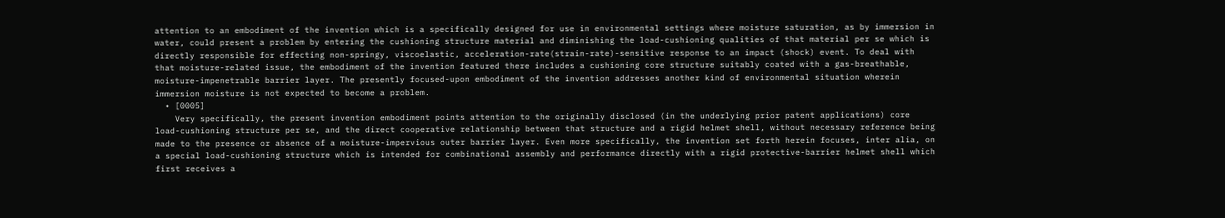attention to an embodiment of the invention which is a specifically designed for use in environmental settings where moisture saturation, as by immersion in water, could present a problem by entering the cushioning structure material and diminishing the load-cushioning qualities of that material per se which is directly responsible for effecting non-springy, viscoelastic, acceleration-rate(strain-rate)-sensitive response to an impact (shock) event. To deal with that moisture-related issue, the embodiment of the invention featured there includes a cushioning core structure suitably coated with a gas-breathable, moisture-impenetrable barrier layer. The presently focused-upon embodiment of the invention addresses another kind of environmental situation wherein immersion moisture is not expected to become a problem.
  • [0005]
    Very specifically, the present invention embodiment points attention to the originally disclosed (in the underlying prior patent applications) core load-cushioning structure per se, and the direct cooperative relationship between that structure and a rigid helmet shell, without necessary reference being made to the presence or absence of a moisture-impervious outer barrier layer. Even more specifically, the invention set forth herein focuses, inter alia, on a special load-cushioning structure which is intended for combinational assembly and performance directly with a rigid protective-barrier helmet shell which first receives a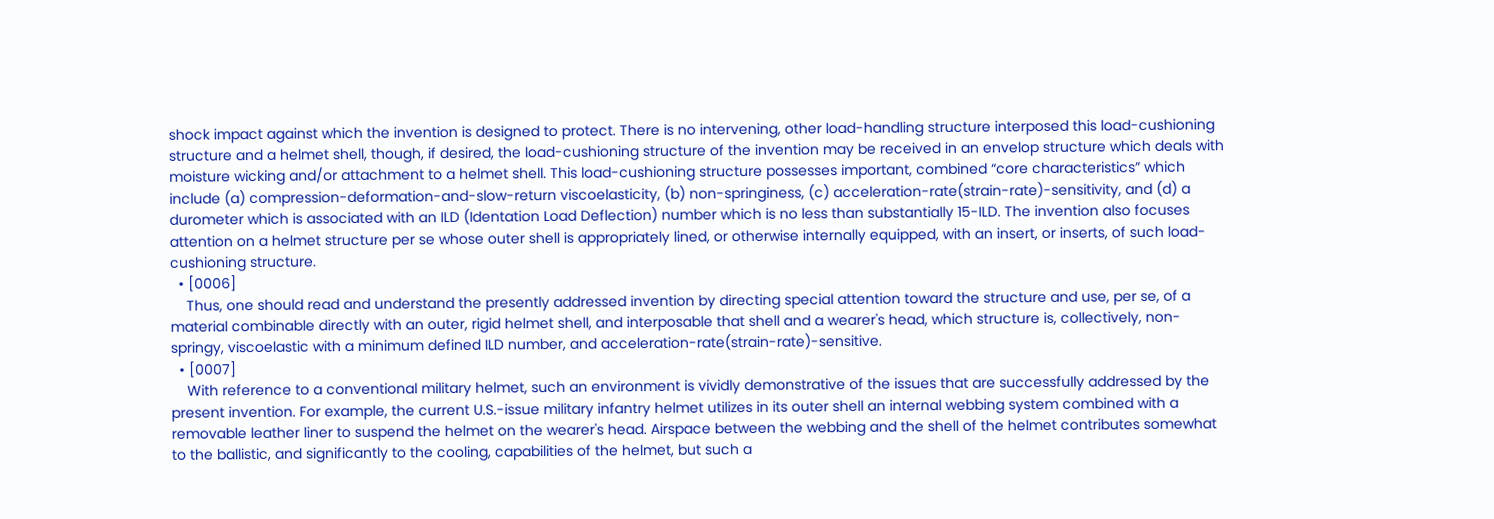shock impact against which the invention is designed to protect. There is no intervening, other load-handling structure interposed this load-cushioning structure and a helmet shell, though, if desired, the load-cushioning structure of the invention may be received in an envelop structure which deals with moisture wicking and/or attachment to a helmet shell. This load-cushioning structure possesses important, combined “core characteristics” which include (a) compression-deformation-and-slow-return viscoelasticity, (b) non-springiness, (c) acceleration-rate(strain-rate)-sensitivity, and (d) a durometer which is associated with an ILD (Identation Load Deflection) number which is no less than substantially 15-ILD. The invention also focuses attention on a helmet structure per se whose outer shell is appropriately lined, or otherwise internally equipped, with an insert, or inserts, of such load-cushioning structure.
  • [0006]
    Thus, one should read and understand the presently addressed invention by directing special attention toward the structure and use, per se, of a material combinable directly with an outer, rigid helmet shell, and interposable that shell and a wearer's head, which structure is, collectively, non-springy, viscoelastic with a minimum defined ILD number, and acceleration-rate(strain-rate)-sensitive.
  • [0007]
    With reference to a conventional military helmet, such an environment is vividly demonstrative of the issues that are successfully addressed by the present invention. For example, the current U.S.-issue military infantry helmet utilizes in its outer shell an internal webbing system combined with a removable leather liner to suspend the helmet on the wearer's head. Airspace between the webbing and the shell of the helmet contributes somewhat to the ballistic, and significantly to the cooling, capabilities of the helmet, but such a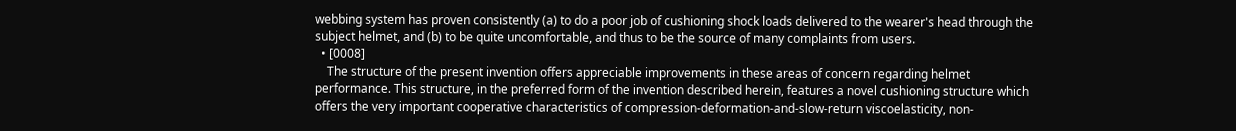webbing system has proven consistently (a) to do a poor job of cushioning shock loads delivered to the wearer's head through the subject helmet, and (b) to be quite uncomfortable, and thus to be the source of many complaints from users.
  • [0008]
    The structure of the present invention offers appreciable improvements in these areas of concern regarding helmet performance. This structure, in the preferred form of the invention described herein, features a novel cushioning structure which offers the very important cooperative characteristics of compression-deformation-and-slow-return viscoelasticity, non-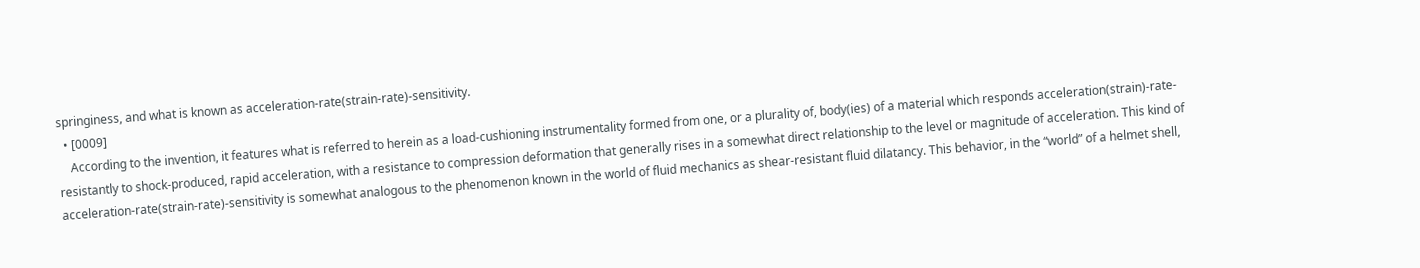springiness, and what is known as acceleration-rate(strain-rate)-sensitivity.
  • [0009]
    According to the invention, it features what is referred to herein as a load-cushioning instrumentality formed from one, or a plurality of, body(ies) of a material which responds acceleration(strain)-rate-resistantly to shock-produced, rapid acceleration, with a resistance to compression deformation that generally rises in a somewhat direct relationship to the level or magnitude of acceleration. This kind of acceleration-rate(strain-rate)-sensitivity is somewhat analogous to the phenomenon known in the world of fluid mechanics as shear-resistant fluid dilatancy. This behavior, in the “world” of a helmet shell,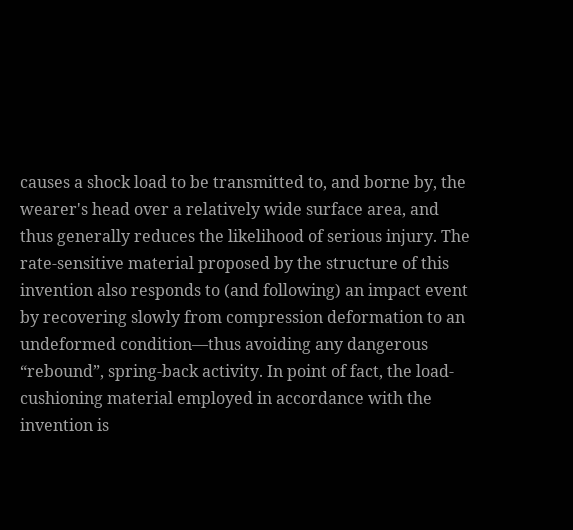causes a shock load to be transmitted to, and borne by, the wearer's head over a relatively wide surface area, and thus generally reduces the likelihood of serious injury. The rate-sensitive material proposed by the structure of this invention also responds to (and following) an impact event by recovering slowly from compression deformation to an undeformed condition—thus avoiding any dangerous “rebound”, spring-back activity. In point of fact, the load-cushioning material employed in accordance with the invention is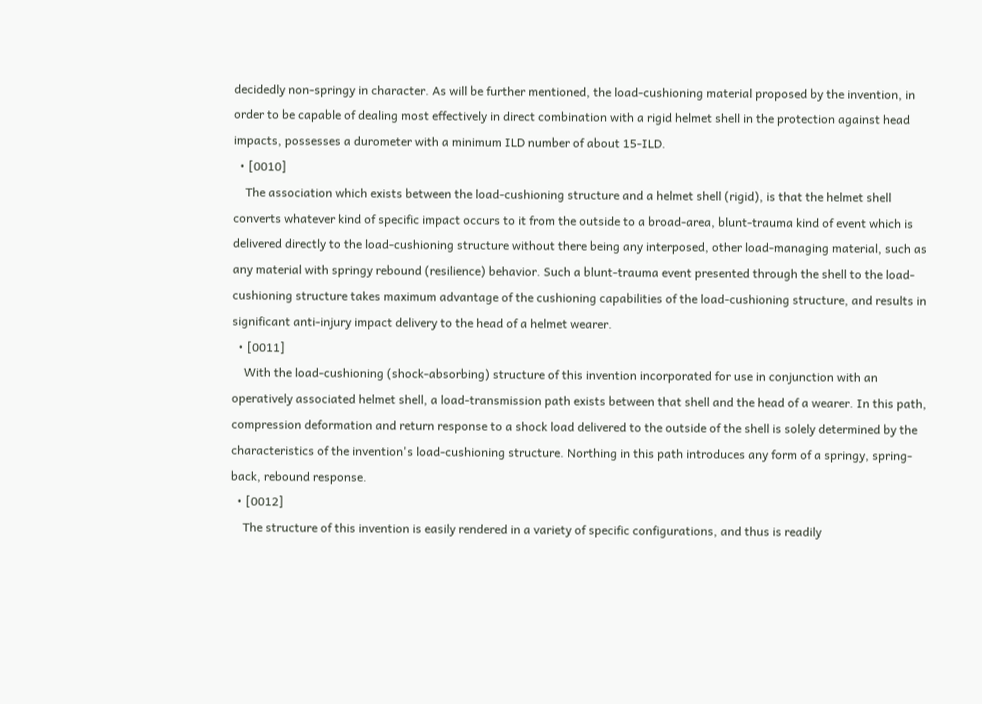decidedly non-springy in character. As will be further mentioned, the load-cushioning material proposed by the invention, in order to be capable of dealing most effectively in direct combination with a rigid helmet shell in the protection against head impacts, possesses a durometer with a minimum ILD number of about 15-ILD.
  • [0010]
    The association which exists between the load-cushioning structure and a helmet shell (rigid), is that the helmet shell converts whatever kind of specific impact occurs to it from the outside to a broad-area, blunt-trauma kind of event which is delivered directly to the load-cushioning structure without there being any interposed, other load-managing material, such as any material with springy rebound (resilience) behavior. Such a blunt-trauma event presented through the shell to the load-cushioning structure takes maximum advantage of the cushioning capabilities of the load-cushioning structure, and results in significant anti-injury impact delivery to the head of a helmet wearer.
  • [0011]
    With the load-cushioning (shock-absorbing) structure of this invention incorporated for use in conjunction with an operatively associated helmet shell, a load-transmission path exists between that shell and the head of a wearer. In this path, compression deformation and return response to a shock load delivered to the outside of the shell is solely determined by the characteristics of the invention's load-cushioning structure. Northing in this path introduces any form of a springy, spring-back, rebound response.
  • [0012]
    The structure of this invention is easily rendered in a variety of specific configurations, and thus is readily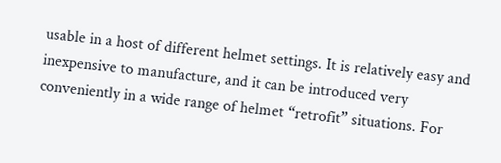usable in a host of different helmet settings. It is relatively easy and inexpensive to manufacture, and it can be introduced very conveniently in a wide range of helmet “retrofit” situations. For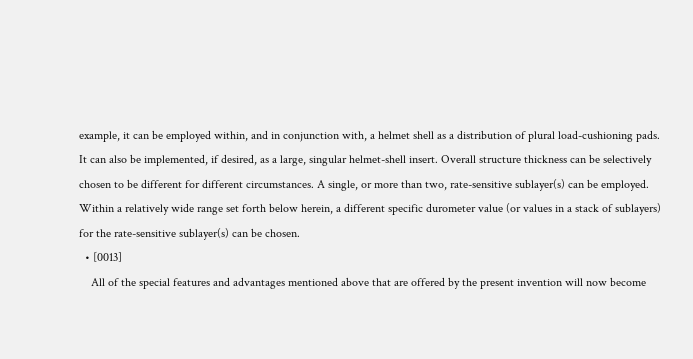example, it can be employed within, and in conjunction with, a helmet shell as a distribution of plural load-cushioning pads. It can also be implemented, if desired, as a large, singular helmet-shell insert. Overall structure thickness can be selectively chosen to be different for different circumstances. A single, or more than two, rate-sensitive sublayer(s) can be employed. Within a relatively wide range set forth below herein, a different specific durometer value (or values in a stack of sublayers) for the rate-sensitive sublayer(s) can be chosen.
  • [0013]
    All of the special features and advantages mentioned above that are offered by the present invention will now become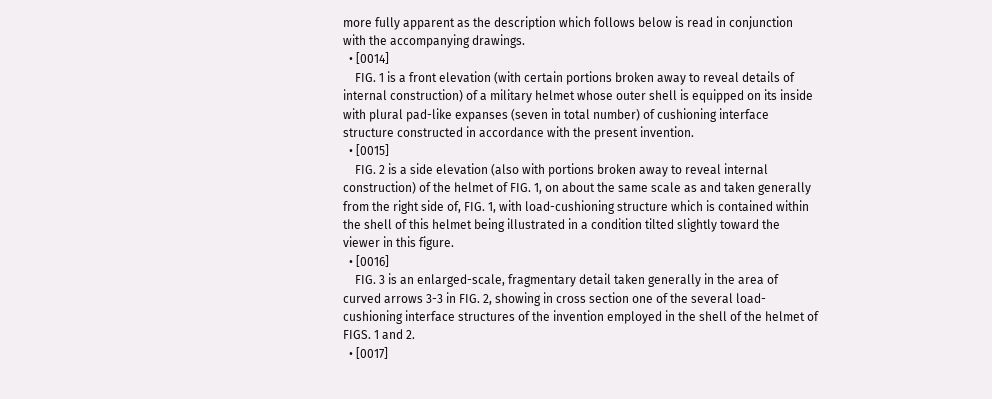more fully apparent as the description which follows below is read in conjunction with the accompanying drawings.
  • [0014]
    FIG. 1 is a front elevation (with certain portions broken away to reveal details of internal construction) of a military helmet whose outer shell is equipped on its inside with plural pad-like expanses (seven in total number) of cushioning interface structure constructed in accordance with the present invention.
  • [0015]
    FIG. 2 is a side elevation (also with portions broken away to reveal internal construction) of the helmet of FIG. 1, on about the same scale as and taken generally from the right side of, FIG. 1, with load-cushioning structure which is contained within the shell of this helmet being illustrated in a condition tilted slightly toward the viewer in this figure.
  • [0016]
    FIG. 3 is an enlarged-scale, fragmentary detail taken generally in the area of curved arrows 3-3 in FIG. 2, showing in cross section one of the several load-cushioning interface structures of the invention employed in the shell of the helmet of FIGS. 1 and 2.
  • [0017]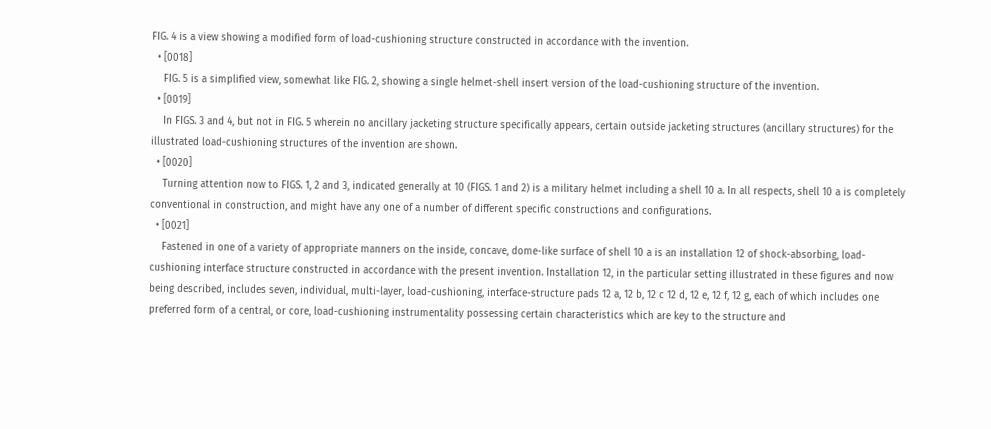FIG. 4 is a view showing a modified form of load-cushioning structure constructed in accordance with the invention.
  • [0018]
    FIG. 5 is a simplified view, somewhat like FIG. 2, showing a single helmet-shell insert version of the load-cushioning structure of the invention.
  • [0019]
    In FIGS. 3 and 4, but not in FIG. 5 wherein no ancillary jacketing structure specifically appears, certain outside jacketing structures (ancillary structures) for the illustrated load-cushioning structures of the invention are shown.
  • [0020]
    Turning attention now to FIGS. 1, 2 and 3, indicated generally at 10 (FIGS. 1 and 2) is a military helmet including a shell 10 a. In all respects, shell 10 a is completely conventional in construction, and might have any one of a number of different specific constructions and configurations.
  • [0021]
    Fastened in one of a variety of appropriate manners on the inside, concave, dome-like surface of shell 10 a is an installation 12 of shock-absorbing, load-cushioning interface structure constructed in accordance with the present invention. Installation 12, in the particular setting illustrated in these figures and now being described, includes seven, individual, multi-layer, load-cushioning, interface-structure pads 12 a, 12 b, 12 c 12 d, 12 e, 12 f, 12 g, each of which includes one preferred form of a central, or core, load-cushioning instrumentality possessing certain characteristics which are key to the structure and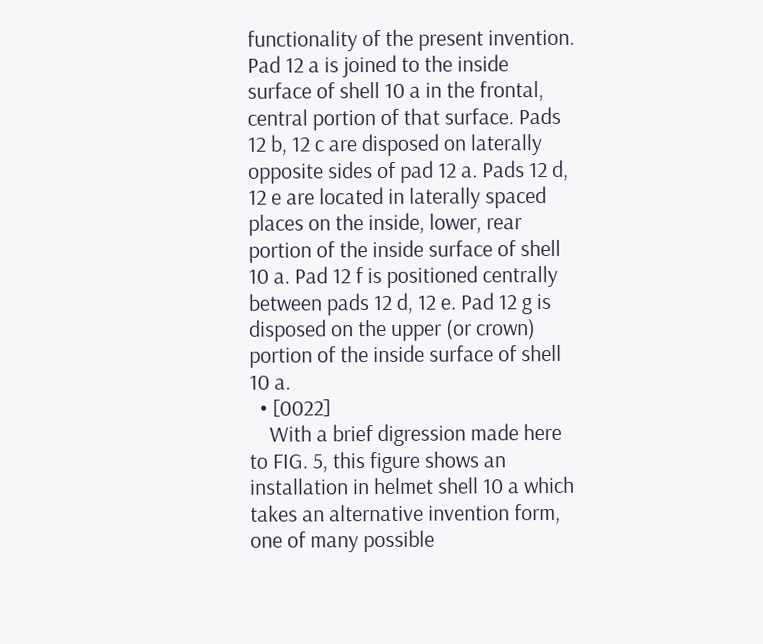functionality of the present invention. Pad 12 a is joined to the inside surface of shell 10 a in the frontal, central portion of that surface. Pads 12 b, 12 c are disposed on laterally opposite sides of pad 12 a. Pads 12 d, 12 e are located in laterally spaced places on the inside, lower, rear portion of the inside surface of shell 10 a. Pad 12 f is positioned centrally between pads 12 d, 12 e. Pad 12 g is disposed on the upper (or crown) portion of the inside surface of shell 10 a.
  • [0022]
    With a brief digression made here to FIG. 5, this figure shows an installation in helmet shell 10 a which takes an alternative invention form, one of many possible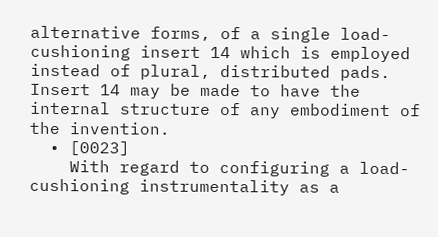alternative forms, of a single load-cushioning insert 14 which is employed instead of plural, distributed pads. Insert 14 may be made to have the internal structure of any embodiment of the invention.
  • [0023]
    With regard to configuring a load-cushioning instrumentality as a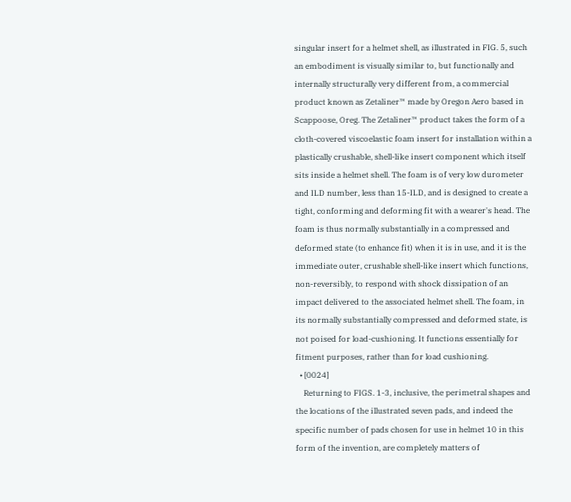singular insert for a helmet shell, as illustrated in FIG. 5, such an embodiment is visually similar to, but functionally and internally structurally very different from, a commercial product known as Zetaliner™ made by Oregon Aero based in Scappoose, Oreg. The Zetaliner™ product takes the form of a cloth-covered viscoelastic foam insert for installation within a plastically crushable, shell-like insert component which itself sits inside a helmet shell. The foam is of very low durometer and ILD number, less than 15-ILD, and is designed to create a tight, conforming and deforming fit with a wearer's head. The foam is thus normally substantially in a compressed and deformed state (to enhance fit) when it is in use, and it is the immediate outer, crushable shell-like insert which functions, non-reversibly, to respond with shock dissipation of an impact delivered to the associated helmet shell. The foam, in its normally substantially compressed and deformed state, is not poised for load-cushioning. It functions essentially for fitment purposes, rather than for load cushioning.
  • [0024]
    Returning to FIGS. 1-3, inclusive, the perimetral shapes and the locations of the illustrated seven pads, and indeed the specific number of pads chosen for use in helmet 10 in this form of the invention, are completely matters of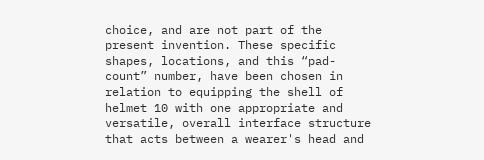choice, and are not part of the present invention. These specific shapes, locations, and this “pad-count” number, have been chosen in relation to equipping the shell of helmet 10 with one appropriate and versatile, overall interface structure that acts between a wearer's head and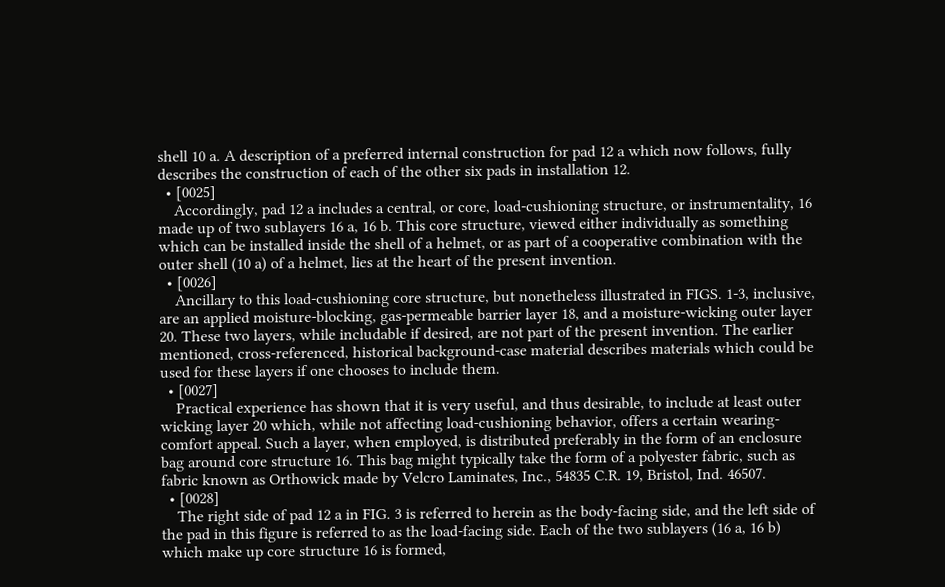shell 10 a. A description of a preferred internal construction for pad 12 a which now follows, fully describes the construction of each of the other six pads in installation 12.
  • [0025]
    Accordingly, pad 12 a includes a central, or core, load-cushioning structure, or instrumentality, 16 made up of two sublayers 16 a, 16 b. This core structure, viewed either individually as something which can be installed inside the shell of a helmet, or as part of a cooperative combination with the outer shell (10 a) of a helmet, lies at the heart of the present invention.
  • [0026]
    Ancillary to this load-cushioning core structure, but nonetheless illustrated in FIGS. 1-3, inclusive, are an applied moisture-blocking, gas-permeable barrier layer 18, and a moisture-wicking outer layer 20. These two layers, while includable if desired, are not part of the present invention. The earlier mentioned, cross-referenced, historical background-case material describes materials which could be used for these layers if one chooses to include them.
  • [0027]
    Practical experience has shown that it is very useful, and thus desirable, to include at least outer wicking layer 20 which, while not affecting load-cushioning behavior, offers a certain wearing-comfort appeal. Such a layer, when employed, is distributed preferably in the form of an enclosure bag around core structure 16. This bag might typically take the form of a polyester fabric, such as fabric known as Orthowick made by Velcro Laminates, Inc., 54835 C.R. 19, Bristol, Ind. 46507.
  • [0028]
    The right side of pad 12 a in FIG. 3 is referred to herein as the body-facing side, and the left side of the pad in this figure is referred to as the load-facing side. Each of the two sublayers (16 a, 16 b) which make up core structure 16 is formed,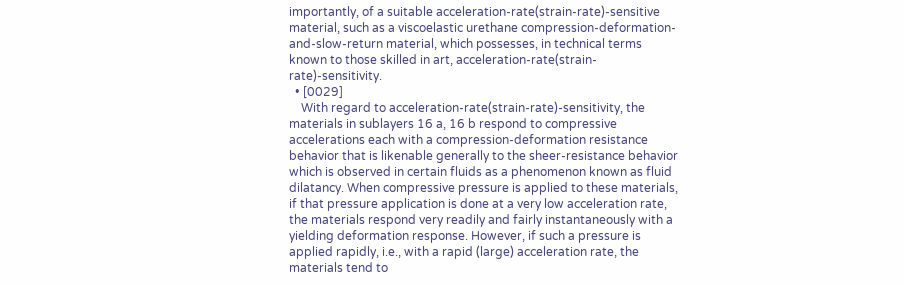importantly, of a suitable acceleration-rate(strain-rate)-sensitive material, such as a viscoelastic urethane compression-deformation-and-slow-return material, which possesses, in technical terms known to those skilled in art, acceleration-rate(strain-rate)-sensitivity.
  • [0029]
    With regard to acceleration-rate(strain-rate)-sensitivity, the materials in sublayers 16 a, 16 b respond to compressive accelerations each with a compression-deformation resistance behavior that is likenable generally to the sheer-resistance behavior which is observed in certain fluids as a phenomenon known as fluid dilatancy. When compressive pressure is applied to these materials, if that pressure application is done at a very low acceleration rate, the materials respond very readily and fairly instantaneously with a yielding deformation response. However, if such a pressure is applied rapidly, i.e., with a rapid (large) acceleration rate, the materials tend to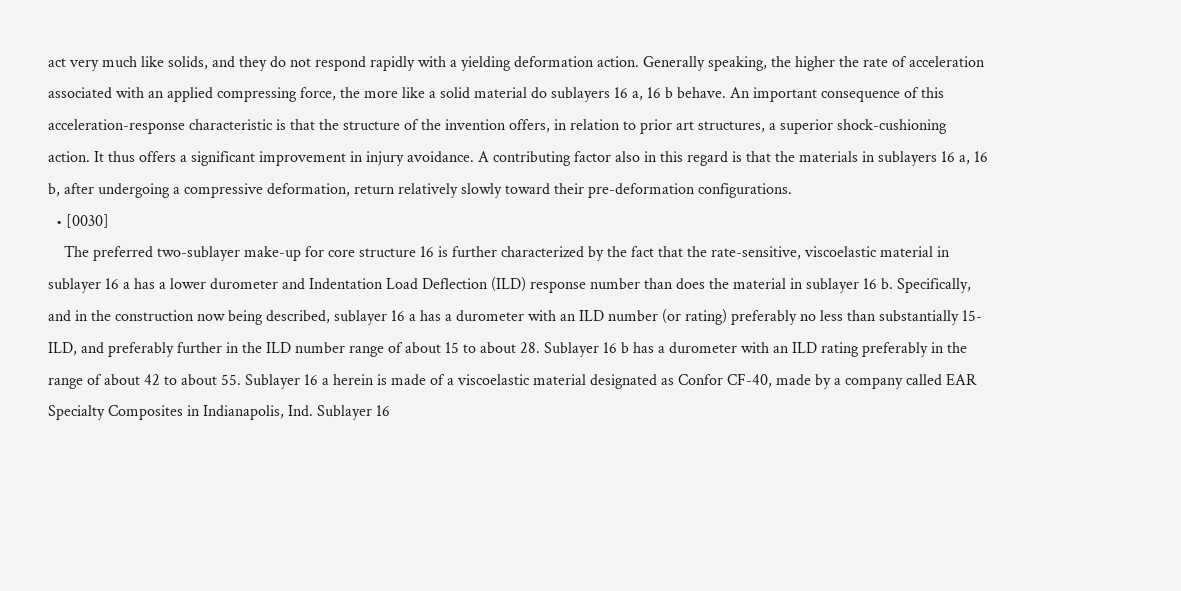act very much like solids, and they do not respond rapidly with a yielding deformation action. Generally speaking, the higher the rate of acceleration associated with an applied compressing force, the more like a solid material do sublayers 16 a, 16 b behave. An important consequence of this acceleration-response characteristic is that the structure of the invention offers, in relation to prior art structures, a superior shock-cushioning action. It thus offers a significant improvement in injury avoidance. A contributing factor also in this regard is that the materials in sublayers 16 a, 16 b, after undergoing a compressive deformation, return relatively slowly toward their pre-deformation configurations.
  • [0030]
    The preferred two-sublayer make-up for core structure 16 is further characterized by the fact that the rate-sensitive, viscoelastic material in sublayer 16 a has a lower durometer and Indentation Load Deflection (ILD) response number than does the material in sublayer 16 b. Specifically, and in the construction now being described, sublayer 16 a has a durometer with an ILD number (or rating) preferably no less than substantially 15-ILD, and preferably further in the ILD number range of about 15 to about 28. Sublayer 16 b has a durometer with an ILD rating preferably in the range of about 42 to about 55. Sublayer 16 a herein is made of a viscoelastic material designated as Confor CF-40, made by a company called EAR Specialty Composites in Indianapolis, Ind. Sublayer 16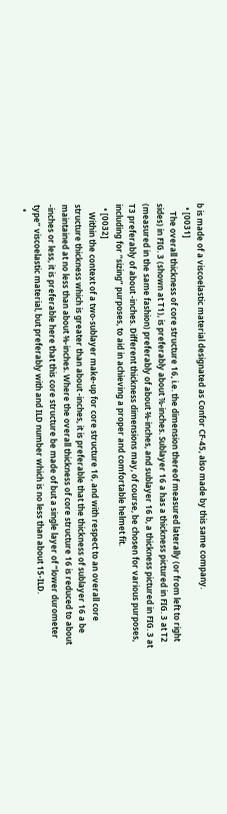b is made of a viscoelastic material designated as Confor CF-45, also made by this same company.
  • [0031]
    The overall thickness of core structure 16, i.e. the dimension thereof measured laterally (or from left to right sides) in FIG. 3 (shown at T1), is preferably about ⅞-inches. Sublayer 16 a has a thickness pictured in FIG. 3 at T2 (measured in the same fashion) preferably of about ⅜-inches, and sublayer 16 b, a thickness pictured in FIG. 3 at T3 preferably of about -inches. Different thickness dimensions may, of course, be chosen for various purposes, including for “sizing” purposes, to aid in achieving a proper and comfortable helmet fit.
  • [0032]
    Within the context of a two-sublayer make-up for core structure 16, and with respect to an overall core structure thickness which is greater than about -inches, it is preferable that the thickness of sublayer 16 a be maintained at no less than about ⅜-inches. Where the overall thickness of core structure 16 is reduced to about -inches or less, it is preferable here that this core structure be made of but a single layer of “lower durometer type” viscoelastic material, but preferably with and ILD number which is no less than about 15-ILD.
  •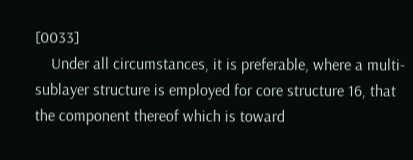[0033]
    Under all circumstances, it is preferable, where a multi-sublayer structure is employed for core structure 16, that the component thereof which is toward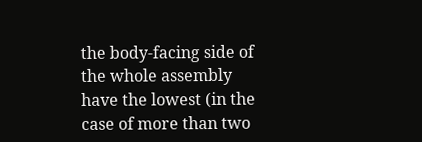the body-facing side of the whole assembly have the lowest (in the case of more than two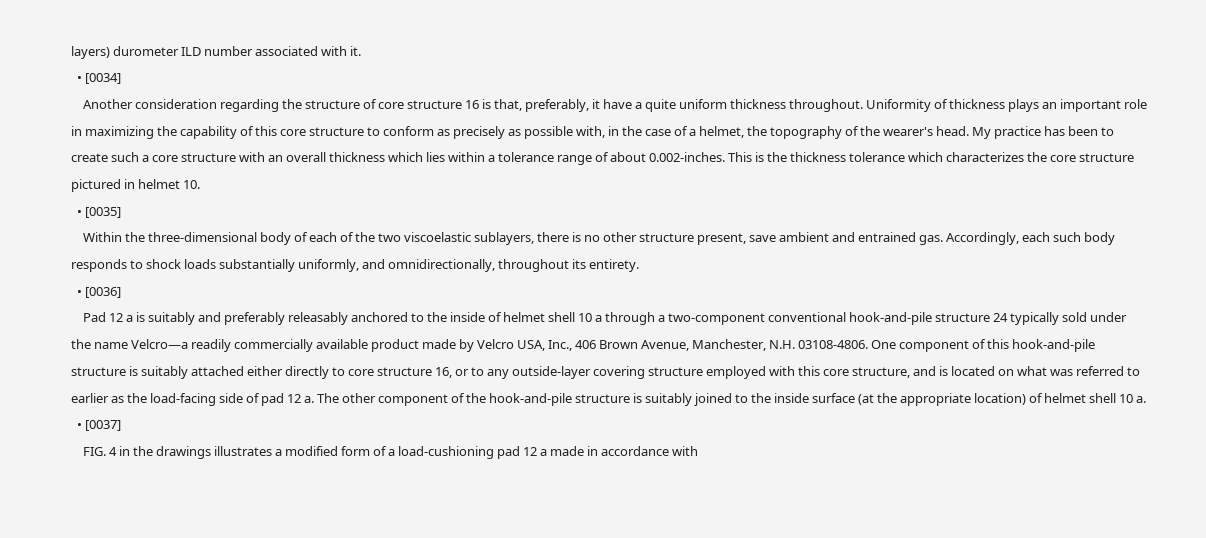layers) durometer ILD number associated with it.
  • [0034]
    Another consideration regarding the structure of core structure 16 is that, preferably, it have a quite uniform thickness throughout. Uniformity of thickness plays an important role in maximizing the capability of this core structure to conform as precisely as possible with, in the case of a helmet, the topography of the wearer's head. My practice has been to create such a core structure with an overall thickness which lies within a tolerance range of about 0.002-inches. This is the thickness tolerance which characterizes the core structure pictured in helmet 10.
  • [0035]
    Within the three-dimensional body of each of the two viscoelastic sublayers, there is no other structure present, save ambient and entrained gas. Accordingly, each such body responds to shock loads substantially uniformly, and omnidirectionally, throughout its entirety.
  • [0036]
    Pad 12 a is suitably and preferably releasably anchored to the inside of helmet shell 10 a through a two-component conventional hook-and-pile structure 24 typically sold under the name Velcro—a readily commercially available product made by Velcro USA, Inc., 406 Brown Avenue, Manchester, N.H. 03108-4806. One component of this hook-and-pile structure is suitably attached either directly to core structure 16, or to any outside-layer covering structure employed with this core structure, and is located on what was referred to earlier as the load-facing side of pad 12 a. The other component of the hook-and-pile structure is suitably joined to the inside surface (at the appropriate location) of helmet shell 10 a.
  • [0037]
    FIG. 4 in the drawings illustrates a modified form of a load-cushioning pad 12 a made in accordance with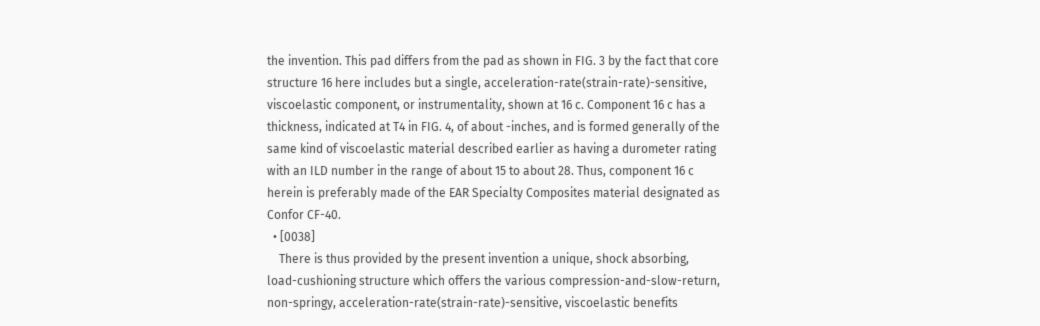the invention. This pad differs from the pad as shown in FIG. 3 by the fact that core structure 16 here includes but a single, acceleration-rate(strain-rate)-sensitive, viscoelastic component, or instrumentality, shown at 16 c. Component 16 c has a thickness, indicated at T4 in FIG. 4, of about -inches, and is formed generally of the same kind of viscoelastic material described earlier as having a durometer rating with an ILD number in the range of about 15 to about 28. Thus, component 16 c herein is preferably made of the EAR Specialty Composites material designated as Confor CF-40.
  • [0038]
    There is thus provided by the present invention a unique, shock absorbing, load-cushioning structure which offers the various compression-and-slow-return, non-springy, acceleration-rate(strain-rate)-sensitive, viscoelastic benefits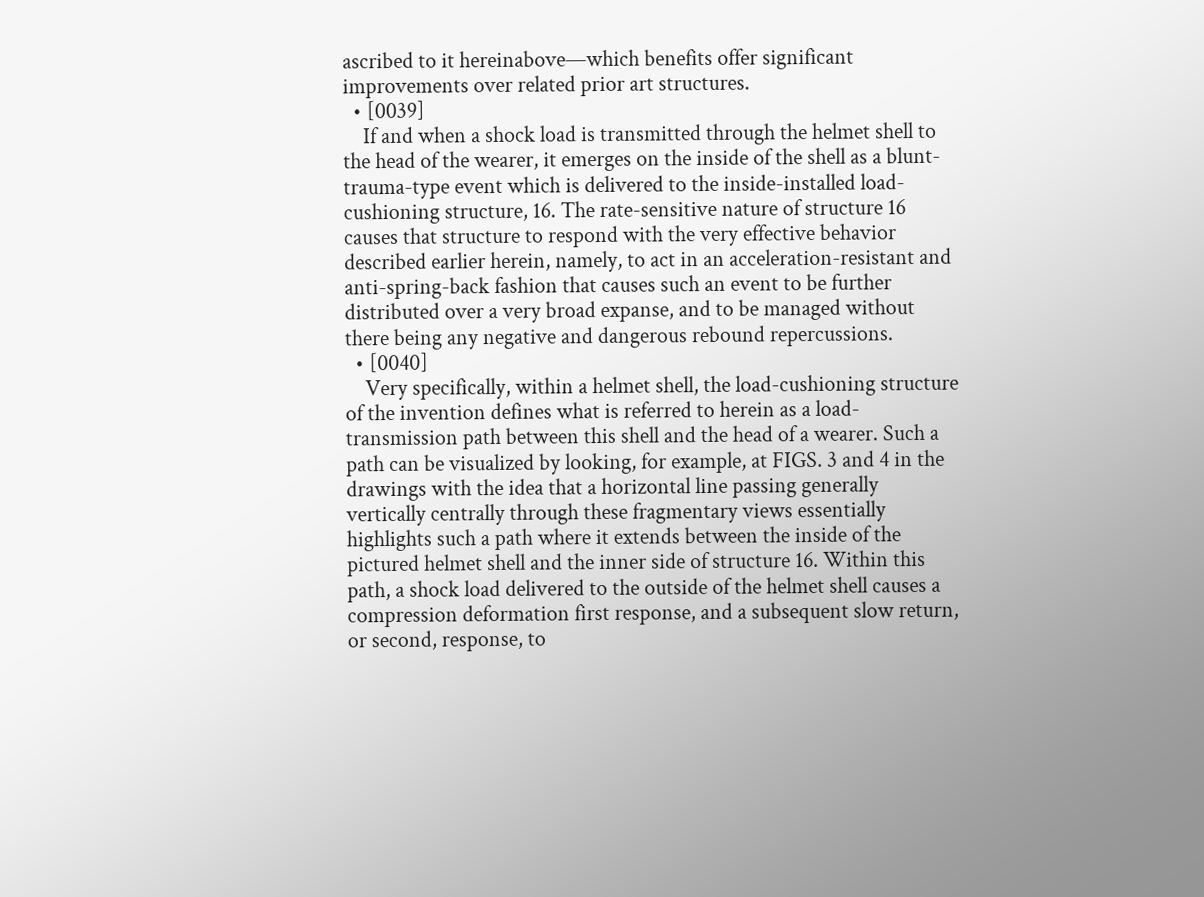ascribed to it hereinabove—which benefits offer significant improvements over related prior art structures.
  • [0039]
    If and when a shock load is transmitted through the helmet shell to the head of the wearer, it emerges on the inside of the shell as a blunt-trauma-type event which is delivered to the inside-installed load-cushioning structure, 16. The rate-sensitive nature of structure 16 causes that structure to respond with the very effective behavior described earlier herein, namely, to act in an acceleration-resistant and anti-spring-back fashion that causes such an event to be further distributed over a very broad expanse, and to be managed without there being any negative and dangerous rebound repercussions.
  • [0040]
    Very specifically, within a helmet shell, the load-cushioning structure of the invention defines what is referred to herein as a load-transmission path between this shell and the head of a wearer. Such a path can be visualized by looking, for example, at FIGS. 3 and 4 in the drawings with the idea that a horizontal line passing generally vertically centrally through these fragmentary views essentially highlights such a path where it extends between the inside of the pictured helmet shell and the inner side of structure 16. Within this path, a shock load delivered to the outside of the helmet shell causes a compression deformation first response, and a subsequent slow return, or second, response, to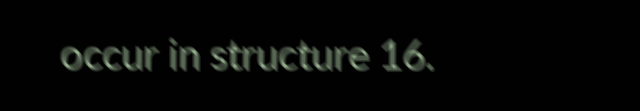occur in structure 16.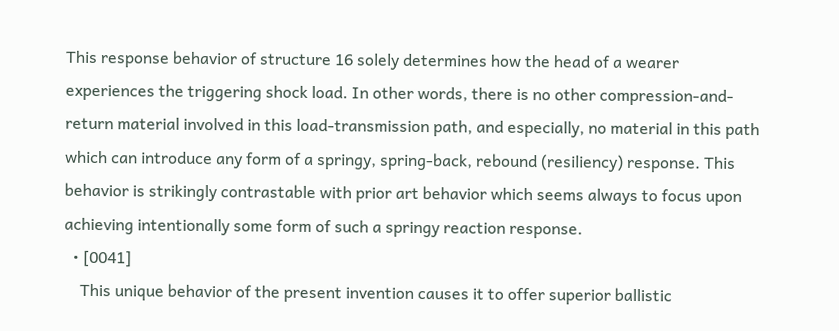This response behavior of structure 16 solely determines how the head of a wearer experiences the triggering shock load. In other words, there is no other compression-and-return material involved in this load-transmission path, and especially, no material in this path which can introduce any form of a springy, spring-back, rebound (resiliency) response. This behavior is strikingly contrastable with prior art behavior which seems always to focus upon achieving intentionally some form of such a springy reaction response.
  • [0041]
    This unique behavior of the present invention causes it to offer superior ballistic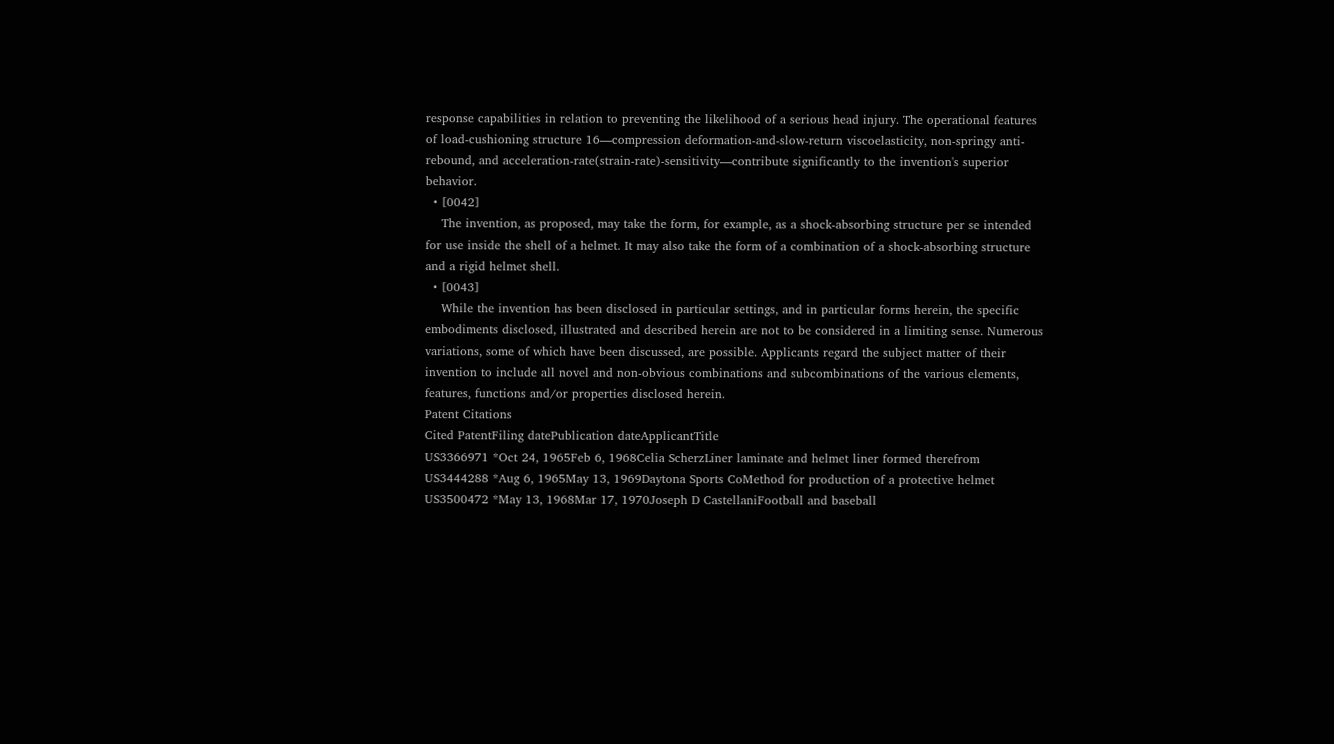response capabilities in relation to preventing the likelihood of a serious head injury. The operational features of load-cushioning structure 16—compression deformation-and-slow-return viscoelasticity, non-springy anti-rebound, and acceleration-rate(strain-rate)-sensitivity—contribute significantly to the invention's superior behavior.
  • [0042]
    The invention, as proposed, may take the form, for example, as a shock-absorbing structure per se intended for use inside the shell of a helmet. It may also take the form of a combination of a shock-absorbing structure and a rigid helmet shell.
  • [0043]
    While the invention has been disclosed in particular settings, and in particular forms herein, the specific embodiments disclosed, illustrated and described herein are not to be considered in a limiting sense. Numerous variations, some of which have been discussed, are possible. Applicants regard the subject matter of their invention to include all novel and non-obvious combinations and subcombinations of the various elements, features, functions and/or properties disclosed herein.
Patent Citations
Cited PatentFiling datePublication dateApplicantTitle
US3366971 *Oct 24, 1965Feb 6, 1968Celia ScherzLiner laminate and helmet liner formed therefrom
US3444288 *Aug 6, 1965May 13, 1969Daytona Sports CoMethod for production of a protective helmet
US3500472 *May 13, 1968Mar 17, 1970Joseph D CastellaniFootball and baseball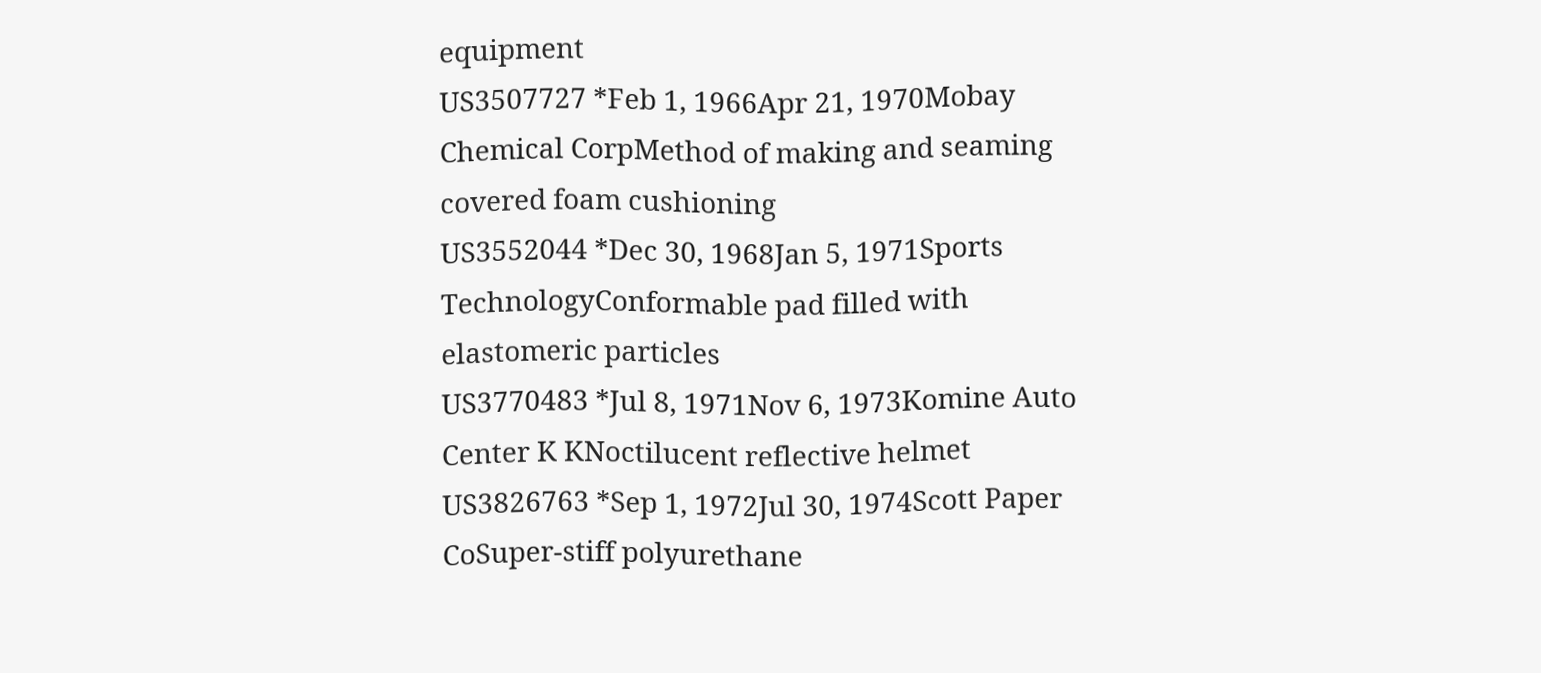equipment
US3507727 *Feb 1, 1966Apr 21, 1970Mobay Chemical CorpMethod of making and seaming covered foam cushioning
US3552044 *Dec 30, 1968Jan 5, 1971Sports TechnologyConformable pad filled with elastomeric particles
US3770483 *Jul 8, 1971Nov 6, 1973Komine Auto Center K KNoctilucent reflective helmet
US3826763 *Sep 1, 1972Jul 30, 1974Scott Paper CoSuper-stiff polyurethane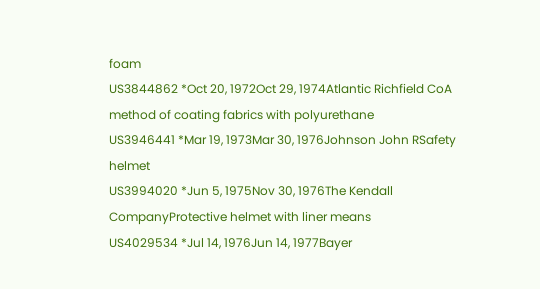foam
US3844862 *Oct 20, 1972Oct 29, 1974Atlantic Richfield CoA method of coating fabrics with polyurethane
US3946441 *Mar 19, 1973Mar 30, 1976Johnson John RSafety helmet
US3994020 *Jun 5, 1975Nov 30, 1976The Kendall CompanyProtective helmet with liner means
US4029534 *Jul 14, 1976Jun 14, 1977Bayer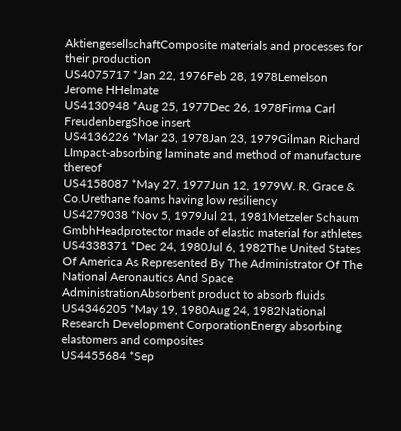AktiengesellschaftComposite materials and processes for their production
US4075717 *Jan 22, 1976Feb 28, 1978Lemelson Jerome HHelmate
US4130948 *Aug 25, 1977Dec 26, 1978Firma Carl FreudenbergShoe insert
US4136226 *Mar 23, 1978Jan 23, 1979Gilman Richard LImpact-absorbing laminate and method of manufacture thereof
US4158087 *May 27, 1977Jun 12, 1979W. R. Grace & Co.Urethane foams having low resiliency
US4279038 *Nov 5, 1979Jul 21, 1981Metzeler Schaum GmbhHeadprotector made of elastic material for athletes
US4338371 *Dec 24, 1980Jul 6, 1982The United States Of America As Represented By The Administrator Of The National Aeronautics And Space AdministrationAbsorbent product to absorb fluids
US4346205 *May 19, 1980Aug 24, 1982National Research Development CorporationEnergy absorbing elastomers and composites
US4455684 *Sep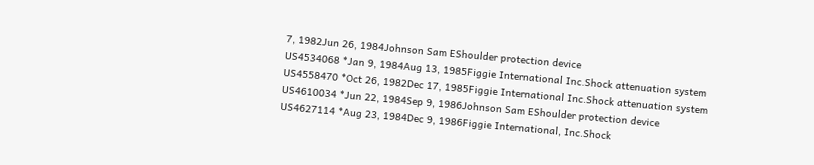7, 1982Jun 26, 1984Johnson Sam EShoulder protection device
US4534068 *Jan 9, 1984Aug 13, 1985Figgie International Inc.Shock attenuation system
US4558470 *Oct 26, 1982Dec 17, 1985Figgie International Inc.Shock attenuation system
US4610034 *Jun 22, 1984Sep 9, 1986Johnson Sam EShoulder protection device
US4627114 *Aug 23, 1984Dec 9, 1986Figgie International, Inc.Shock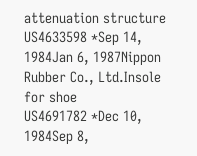attenuation structure
US4633598 *Sep 14, 1984Jan 6, 1987Nippon Rubber Co., Ltd.Insole for shoe
US4691782 *Dec 10, 1984Sep 8,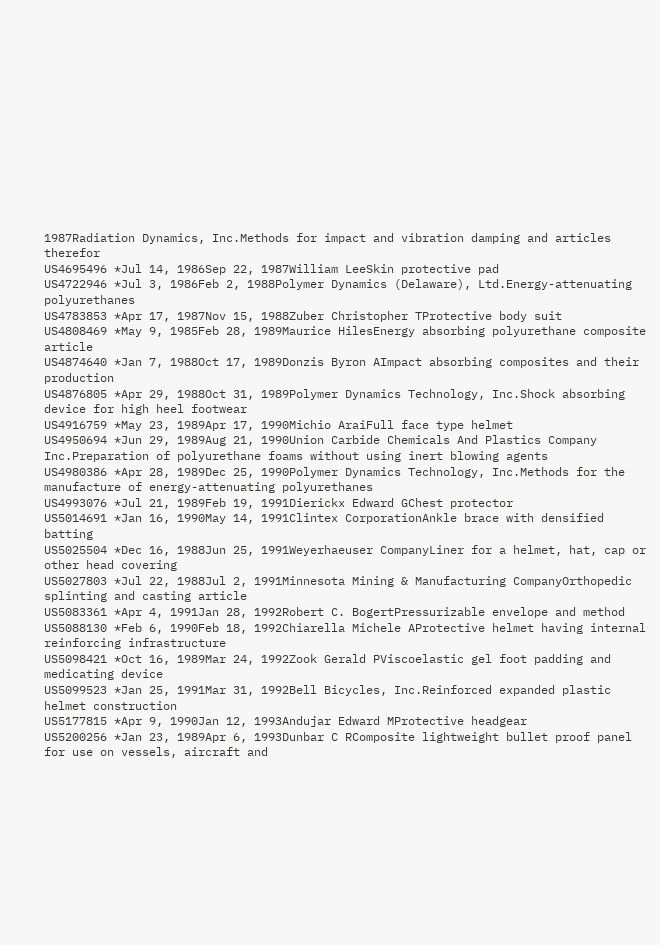1987Radiation Dynamics, Inc.Methods for impact and vibration damping and articles therefor
US4695496 *Jul 14, 1986Sep 22, 1987William LeeSkin protective pad
US4722946 *Jul 3, 1986Feb 2, 1988Polymer Dynamics (Delaware), Ltd.Energy-attenuating polyurethanes
US4783853 *Apr 17, 1987Nov 15, 1988Zuber Christopher TProtective body suit
US4808469 *May 9, 1985Feb 28, 1989Maurice HilesEnergy absorbing polyurethane composite article
US4874640 *Jan 7, 1988Oct 17, 1989Donzis Byron AImpact absorbing composites and their production
US4876805 *Apr 29, 1988Oct 31, 1989Polymer Dynamics Technology, Inc.Shock absorbing device for high heel footwear
US4916759 *May 23, 1989Apr 17, 1990Michio AraiFull face type helmet
US4950694 *Jun 29, 1989Aug 21, 1990Union Carbide Chemicals And Plastics Company Inc.Preparation of polyurethane foams without using inert blowing agents
US4980386 *Apr 28, 1989Dec 25, 1990Polymer Dynamics Technology, Inc.Methods for the manufacture of energy-attenuating polyurethanes
US4993076 *Jul 21, 1989Feb 19, 1991Dierickx Edward GChest protector
US5014691 *Jan 16, 1990May 14, 1991Clintex CorporationAnkle brace with densified batting
US5025504 *Dec 16, 1988Jun 25, 1991Weyerhaeuser CompanyLiner for a helmet, hat, cap or other head covering
US5027803 *Jul 22, 1988Jul 2, 1991Minnesota Mining & Manufacturing CompanyOrthopedic splinting and casting article
US5083361 *Apr 4, 1991Jan 28, 1992Robert C. BogertPressurizable envelope and method
US5088130 *Feb 6, 1990Feb 18, 1992Chiarella Michele AProtective helmet having internal reinforcing infrastructure
US5098421 *Oct 16, 1989Mar 24, 1992Zook Gerald PViscoelastic gel foot padding and medicating device
US5099523 *Jan 25, 1991Mar 31, 1992Bell Bicycles, Inc.Reinforced expanded plastic helmet construction
US5177815 *Apr 9, 1990Jan 12, 1993Andujar Edward MProtective headgear
US5200256 *Jan 23, 1989Apr 6, 1993Dunbar C RComposite lightweight bullet proof panel for use on vessels, aircraft and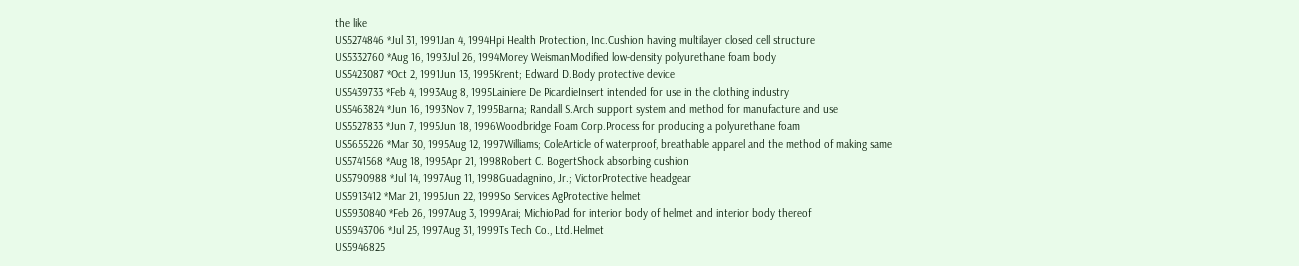the like
US5274846 *Jul 31, 1991Jan 4, 1994Hpi Health Protection, Inc.Cushion having multilayer closed cell structure
US5332760 *Aug 16, 1993Jul 26, 1994Morey WeismanModified low-density polyurethane foam body
US5423087 *Oct 2, 1991Jun 13, 1995Krent; Edward D.Body protective device
US5439733 *Feb 4, 1993Aug 8, 1995Lainiere De PicardieInsert intended for use in the clothing industry
US5463824 *Jun 16, 1993Nov 7, 1995Barna; Randall S.Arch support system and method for manufacture and use
US5527833 *Jun 7, 1995Jun 18, 1996Woodbridge Foam Corp.Process for producing a polyurethane foam
US5655226 *Mar 30, 1995Aug 12, 1997Williams; ColeArticle of waterproof, breathable apparel and the method of making same
US5741568 *Aug 18, 1995Apr 21, 1998Robert C. BogertShock absorbing cushion
US5790988 *Jul 14, 1997Aug 11, 1998Guadagnino, Jr.; VictorProtective headgear
US5913412 *Mar 21, 1995Jun 22, 1999So Services AgProtective helmet
US5930840 *Feb 26, 1997Aug 3, 1999Arai; MichioPad for interior body of helmet and interior body thereof
US5943706 *Jul 25, 1997Aug 31, 1999Ts Tech Co., Ltd.Helmet
US5946825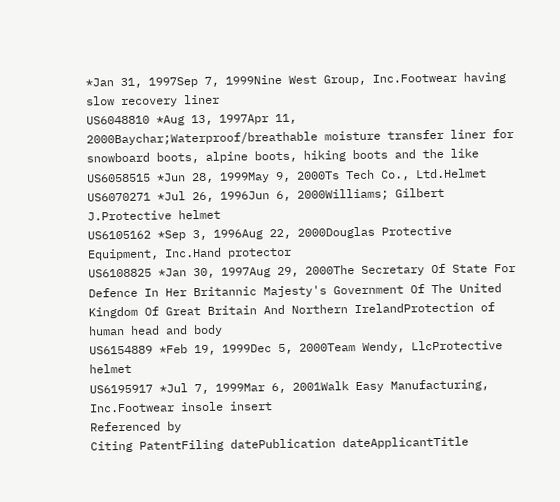*Jan 31, 1997Sep 7, 1999Nine West Group, Inc.Footwear having slow recovery liner
US6048810 *Aug 13, 1997Apr 11, 2000Baychar;Waterproof/breathable moisture transfer liner for snowboard boots, alpine boots, hiking boots and the like
US6058515 *Jun 28, 1999May 9, 2000Ts Tech Co., Ltd.Helmet
US6070271 *Jul 26, 1996Jun 6, 2000Williams; Gilbert J.Protective helmet
US6105162 *Sep 3, 1996Aug 22, 2000Douglas Protective Equipment, Inc.Hand protector
US6108825 *Jan 30, 1997Aug 29, 2000The Secretary Of State For Defence In Her Britannic Majesty's Government Of The United Kingdom Of Great Britain And Northern IrelandProtection of human head and body
US6154889 *Feb 19, 1999Dec 5, 2000Team Wendy, LlcProtective helmet
US6195917 *Jul 7, 1999Mar 6, 2001Walk Easy Manufacturing, Inc.Footwear insole insert
Referenced by
Citing PatentFiling datePublication dateApplicantTitle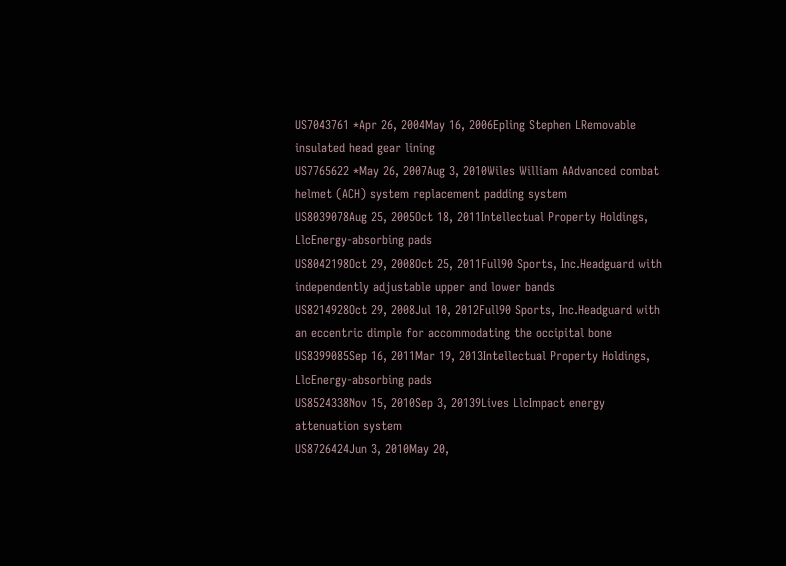US7043761 *Apr 26, 2004May 16, 2006Epling Stephen LRemovable insulated head gear lining
US7765622 *May 26, 2007Aug 3, 2010Wiles William AAdvanced combat helmet (ACH) system replacement padding system
US8039078Aug 25, 2005Oct 18, 2011Intellectual Property Holdings, LlcEnergy-absorbing pads
US8042198Oct 29, 2008Oct 25, 2011Full90 Sports, Inc.Headguard with independently adjustable upper and lower bands
US8214928Oct 29, 2008Jul 10, 2012Full90 Sports, Inc.Headguard with an eccentric dimple for accommodating the occipital bone
US8399085Sep 16, 2011Mar 19, 2013Intellectual Property Holdings, LlcEnergy-absorbing pads
US8524338Nov 15, 2010Sep 3, 20139Lives LlcImpact energy attenuation system
US8726424Jun 3, 2010May 20,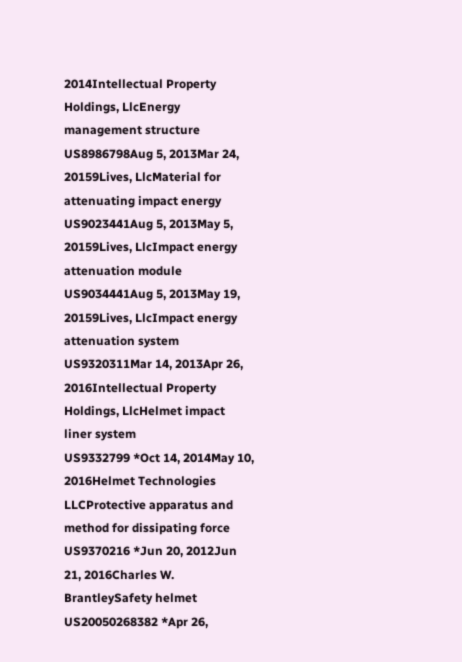2014Intellectual Property Holdings, LlcEnergy management structure
US8986798Aug 5, 2013Mar 24, 20159Lives, LlcMaterial for attenuating impact energy
US9023441Aug 5, 2013May 5, 20159Lives, LlcImpact energy attenuation module
US9034441Aug 5, 2013May 19, 20159Lives, LlcImpact energy attenuation system
US9320311Mar 14, 2013Apr 26, 2016Intellectual Property Holdings, LlcHelmet impact liner system
US9332799 *Oct 14, 2014May 10, 2016Helmet Technologies LLCProtective apparatus and method for dissipating force
US9370216 *Jun 20, 2012Jun 21, 2016Charles W. BrantleySafety helmet
US20050268382 *Apr 26,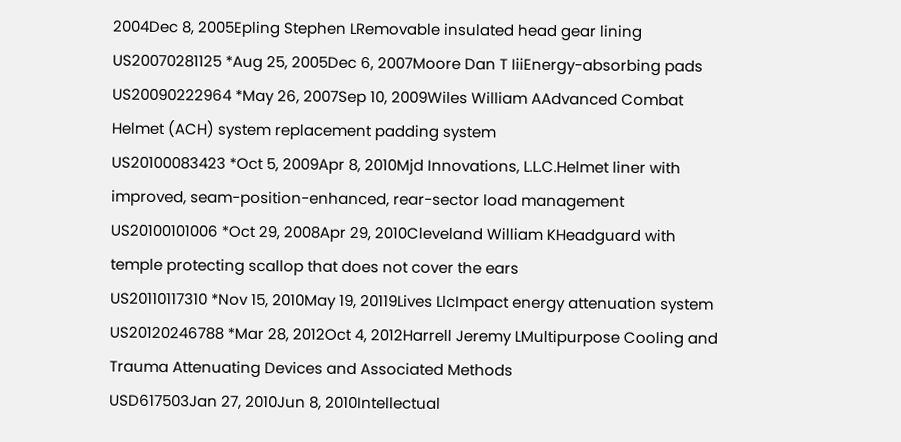2004Dec 8, 2005Epling Stephen LRemovable insulated head gear lining
US20070281125 *Aug 25, 2005Dec 6, 2007Moore Dan T IiiEnergy-absorbing pads
US20090222964 *May 26, 2007Sep 10, 2009Wiles William AAdvanced Combat Helmet (ACH) system replacement padding system
US20100083423 *Oct 5, 2009Apr 8, 2010Mjd Innovations, L.L.C.Helmet liner with improved, seam-position-enhanced, rear-sector load management
US20100101006 *Oct 29, 2008Apr 29, 2010Cleveland William KHeadguard with temple protecting scallop that does not cover the ears
US20110117310 *Nov 15, 2010May 19, 20119Lives LlcImpact energy attenuation system
US20120246788 *Mar 28, 2012Oct 4, 2012Harrell Jeremy LMultipurpose Cooling and Trauma Attenuating Devices and Associated Methods
USD617503Jan 27, 2010Jun 8, 2010Intellectual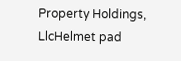Property Holdings, LlcHelmet pad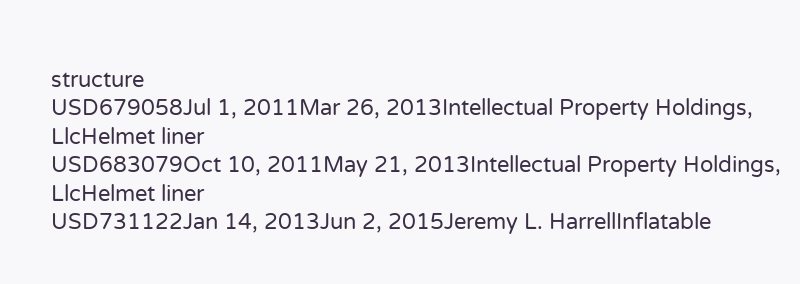structure
USD679058Jul 1, 2011Mar 26, 2013Intellectual Property Holdings, LlcHelmet liner
USD683079Oct 10, 2011May 21, 2013Intellectual Property Holdings, LlcHelmet liner
USD731122Jan 14, 2013Jun 2, 2015Jeremy L. HarrellInflatable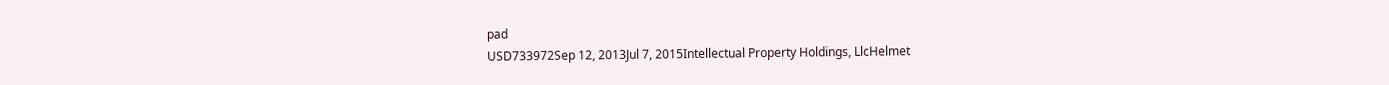pad
USD733972Sep 12, 2013Jul 7, 2015Intellectual Property Holdings, LlcHelmet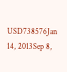USD738576Jan 14, 2013Sep 8,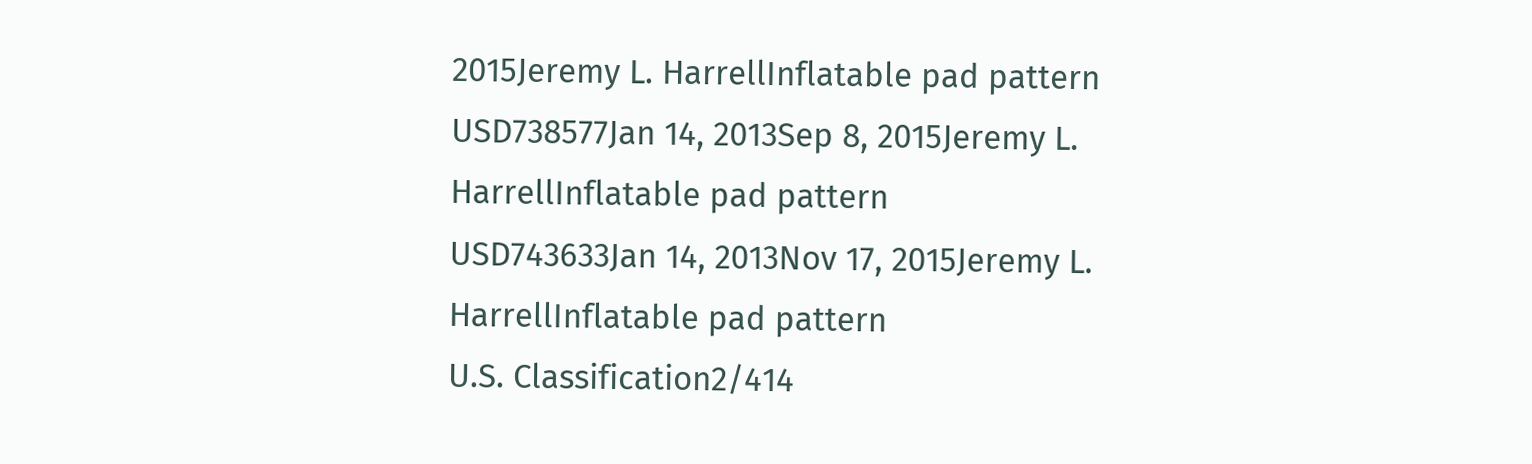2015Jeremy L. HarrellInflatable pad pattern
USD738577Jan 14, 2013Sep 8, 2015Jeremy L. HarrellInflatable pad pattern
USD743633Jan 14, 2013Nov 17, 2015Jeremy L. HarrellInflatable pad pattern
U.S. Classification2/414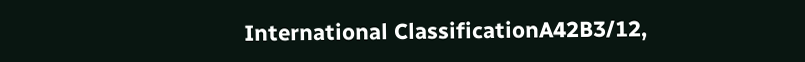International ClassificationA42B3/12,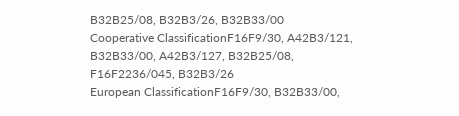B32B25/08, B32B3/26, B32B33/00
Cooperative ClassificationF16F9/30, A42B3/121, B32B33/00, A42B3/127, B32B25/08, F16F2236/045, B32B3/26
European ClassificationF16F9/30, B32B33/00,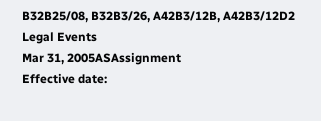B32B25/08, B32B3/26, A42B3/12B, A42B3/12D2
Legal Events
Mar 31, 2005ASAssignment
Effective date: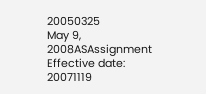20050325
May 9, 2008ASAssignment
Effective date: 20071119